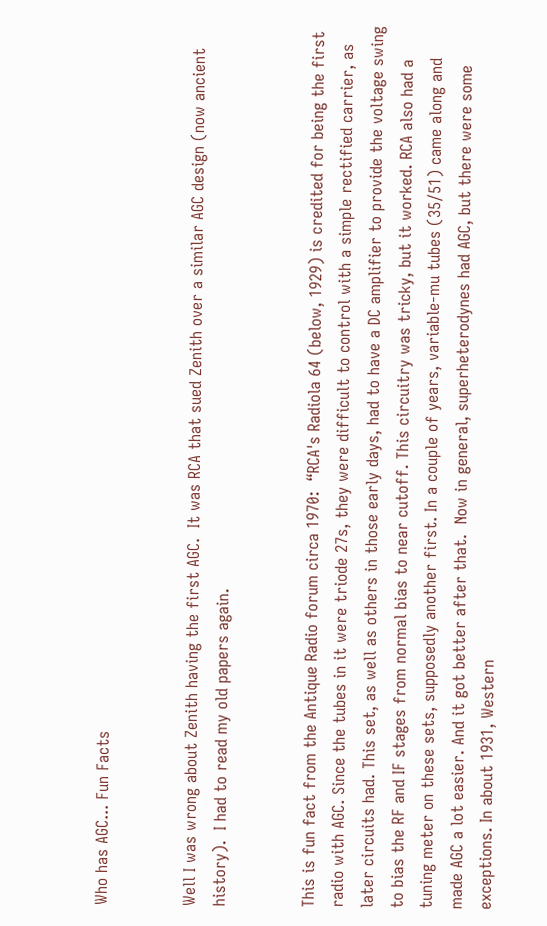Who has AGC... Fun Facts


Well I was wrong about Zenith having the first AGC.  It was RCA that sued Zenith over a similar AGC design (now ancient history).  I had to read my old papers again.


This is fun fact from the Antique Radio forum circa 1970:  “RCA's Radiola 64 (below, 1929) is credited for being the first radio with AGC. Since the tubes in it were triode 27s, they were difficult to control with a simple rectified carrier, as later circuits had. This set, as well as others in those early days, had to have a DC amplifier to provide the voltage swing to bias the RF and IF stages from normal bias to near cutoff. This circuitry was tricky, but it worked. RCA also had a tuning meter on these sets, supposedly another first. In a couple of years, variable-mu tubes (35/51) came along and made AGC a lot easier. And it got better after that.  Now in general, superheterodynes had AGC, but there were some exceptions. In about 1931, Western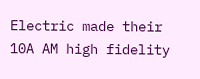Electric made their 10A AM high fidelity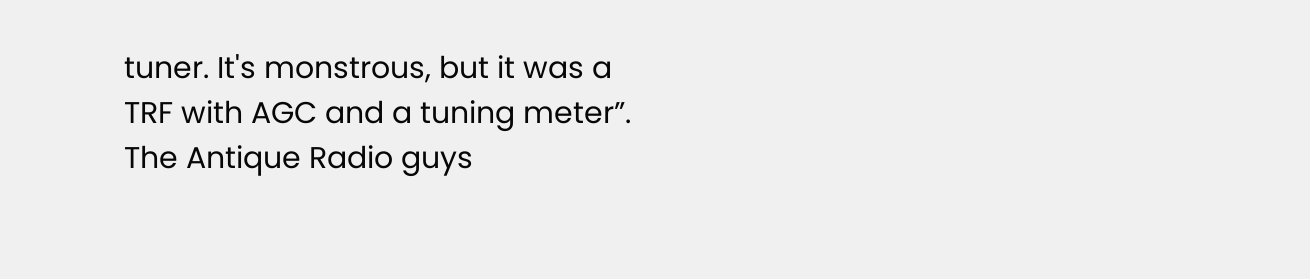tuner. It's monstrous, but it was a TRF with AGC and a tuning meter”.  The Antique Radio guys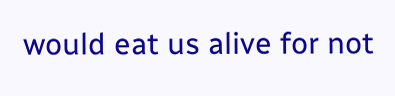would eat us alive for not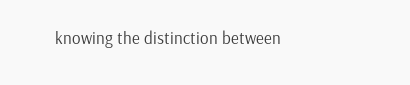knowing the distinction between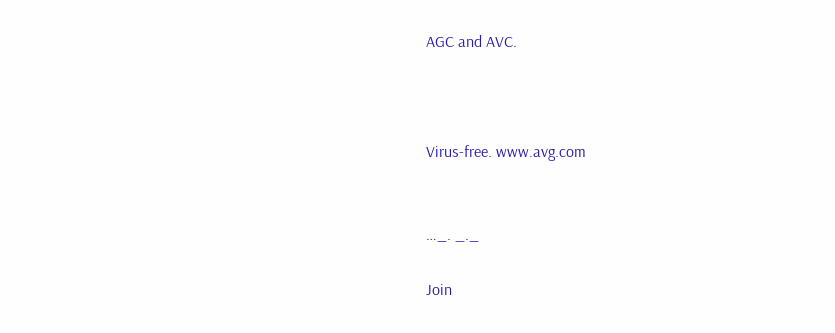AGC and AVC.



Virus-free. www.avg.com


…_. _._

Join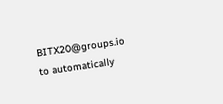BITX20@groups.io to automatically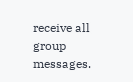receive all group messages.